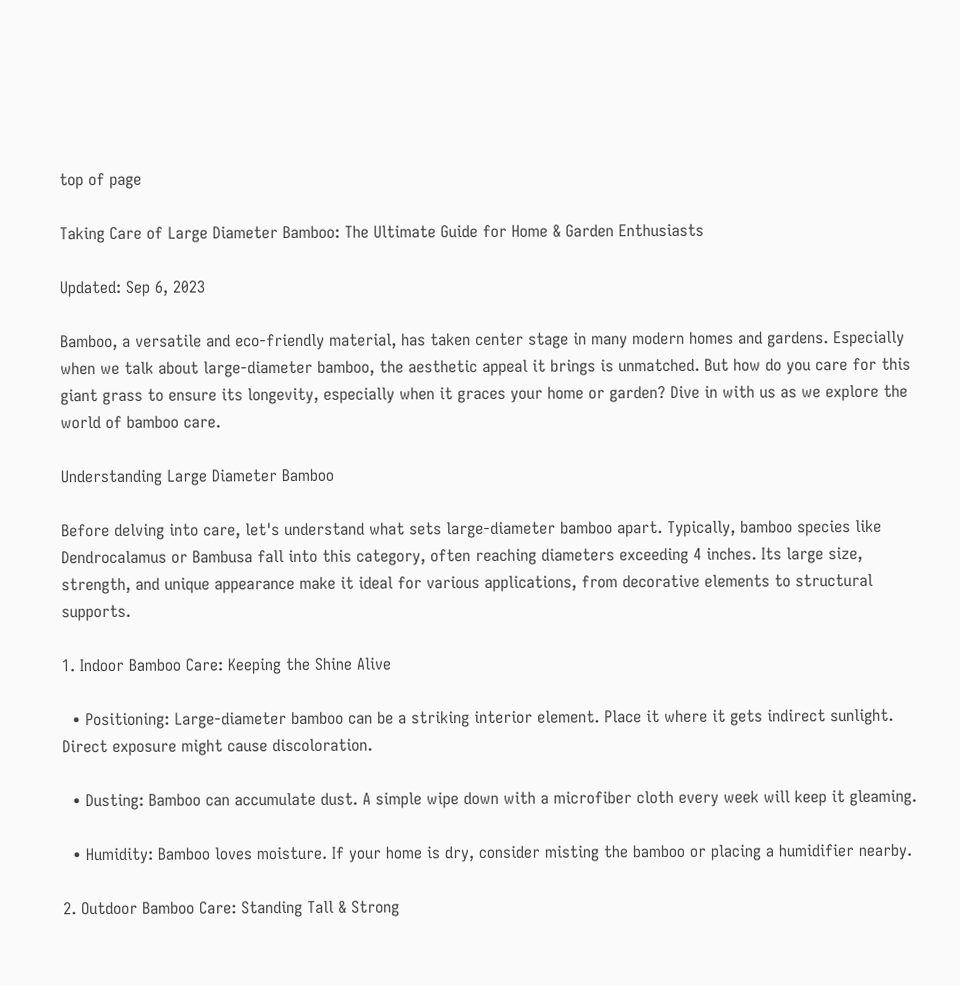top of page

Taking Care of Large Diameter Bamboo: The Ultimate Guide for Home & Garden Enthusiasts

Updated: Sep 6, 2023

Bamboo, a versatile and eco-friendly material, has taken center stage in many modern homes and gardens. Especially when we talk about large-diameter bamboo, the aesthetic appeal it brings is unmatched. But how do you care for this giant grass to ensure its longevity, especially when it graces your home or garden? Dive in with us as we explore the world of bamboo care.

Understanding Large Diameter Bamboo

Before delving into care, let's understand what sets large-diameter bamboo apart. Typically, bamboo species like Dendrocalamus or Bambusa fall into this category, often reaching diameters exceeding 4 inches. Its large size, strength, and unique appearance make it ideal for various applications, from decorative elements to structural supports.

1. Indoor Bamboo Care: Keeping the Shine Alive

  • Positioning: Large-diameter bamboo can be a striking interior element. Place it where it gets indirect sunlight. Direct exposure might cause discoloration.

  • Dusting: Bamboo can accumulate dust. A simple wipe down with a microfiber cloth every week will keep it gleaming.

  • Humidity: Bamboo loves moisture. If your home is dry, consider misting the bamboo or placing a humidifier nearby.

2. Outdoor Bamboo Care: Standing Tall & Strong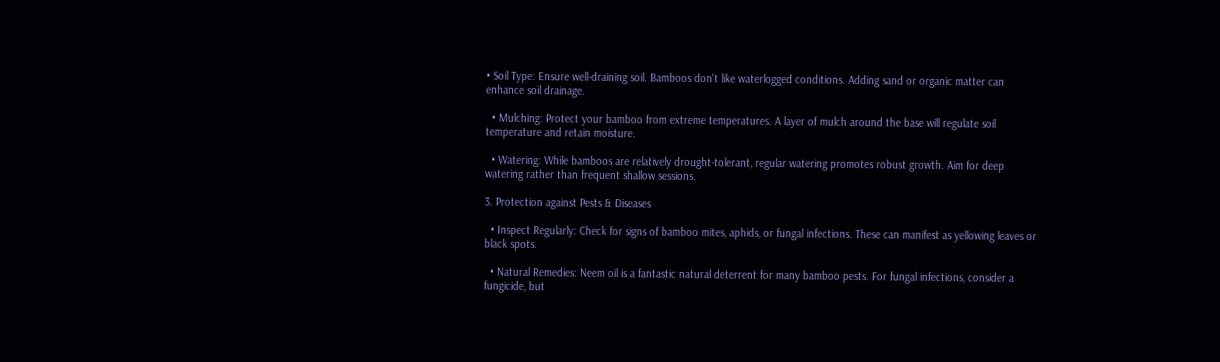• Soil Type: Ensure well-draining soil. Bamboos don't like waterlogged conditions. Adding sand or organic matter can enhance soil drainage.

  • Mulching: Protect your bamboo from extreme temperatures. A layer of mulch around the base will regulate soil temperature and retain moisture.

  • Watering: While bamboos are relatively drought-tolerant, regular watering promotes robust growth. Aim for deep watering rather than frequent shallow sessions.

3. Protection against Pests & Diseases

  • Inspect Regularly: Check for signs of bamboo mites, aphids, or fungal infections. These can manifest as yellowing leaves or black spots.

  • Natural Remedies: Neem oil is a fantastic natural deterrent for many bamboo pests. For fungal infections, consider a fungicide, but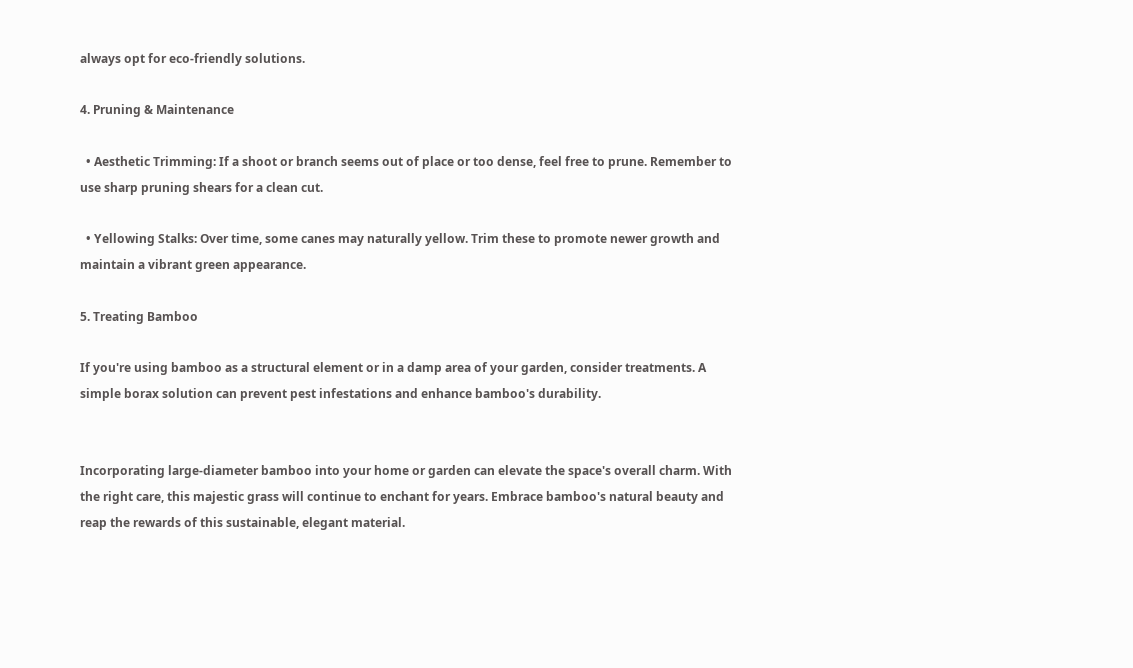always opt for eco-friendly solutions.

4. Pruning & Maintenance

  • Aesthetic Trimming: If a shoot or branch seems out of place or too dense, feel free to prune. Remember to use sharp pruning shears for a clean cut.

  • Yellowing Stalks: Over time, some canes may naturally yellow. Trim these to promote newer growth and maintain a vibrant green appearance.

5. Treating Bamboo

If you're using bamboo as a structural element or in a damp area of your garden, consider treatments. A simple borax solution can prevent pest infestations and enhance bamboo's durability.


Incorporating large-diameter bamboo into your home or garden can elevate the space's overall charm. With the right care, this majestic grass will continue to enchant for years. Embrace bamboo's natural beauty and reap the rewards of this sustainable, elegant material.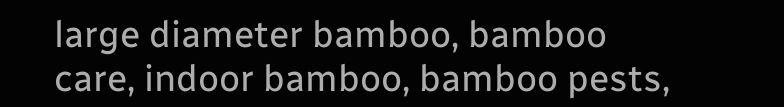large diameter bamboo, bamboo care, indoor bamboo, bamboo pests,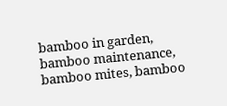bamboo in garden, bamboo maintenance, bamboo mites, bamboo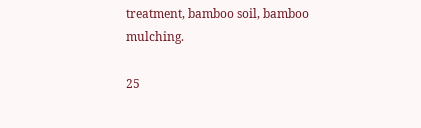treatment, bamboo soil, bamboo mulching.

25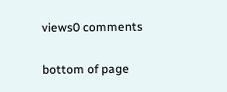views0 comments


bottom of page